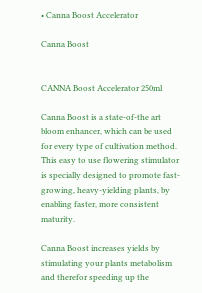• Canna Boost Accelerator

Canna Boost


CANNA Boost Accelerator 250ml

Canna Boost is a state-of-the art bloom enhancer, which can be used for every type of cultivation method. This easy to use flowering stimulator is specially designed to promote fast-growing, heavy-yielding plants, by enabling faster, more consistent maturity.

Canna Boost increases yields by stimulating your plants metabolism and therefor speeding up the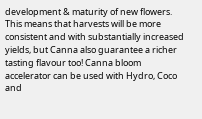development & maturity of new flowers. This means that harvests will be more consistent and with substantially increased yields, but Canna also guarantee a richer tasting flavour too! Canna bloom accelerator can be used with Hydro, Coco and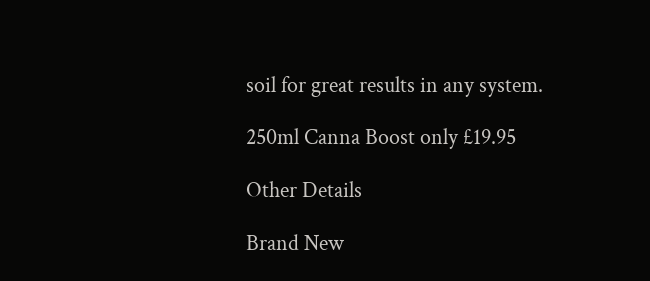soil for great results in any system.

250ml Canna Boost only £19.95

Other Details

Brand New